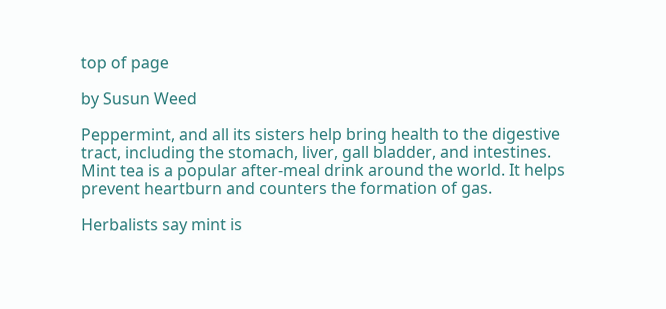top of page

by Susun Weed

Peppermint, and all its sisters help bring health to the digestive tract, including the stomach, liver, gall bladder, and intestines. Mint tea is a popular after-meal drink around the world. It helps prevent heartburn and counters the formation of gas.

Herbalists say mint is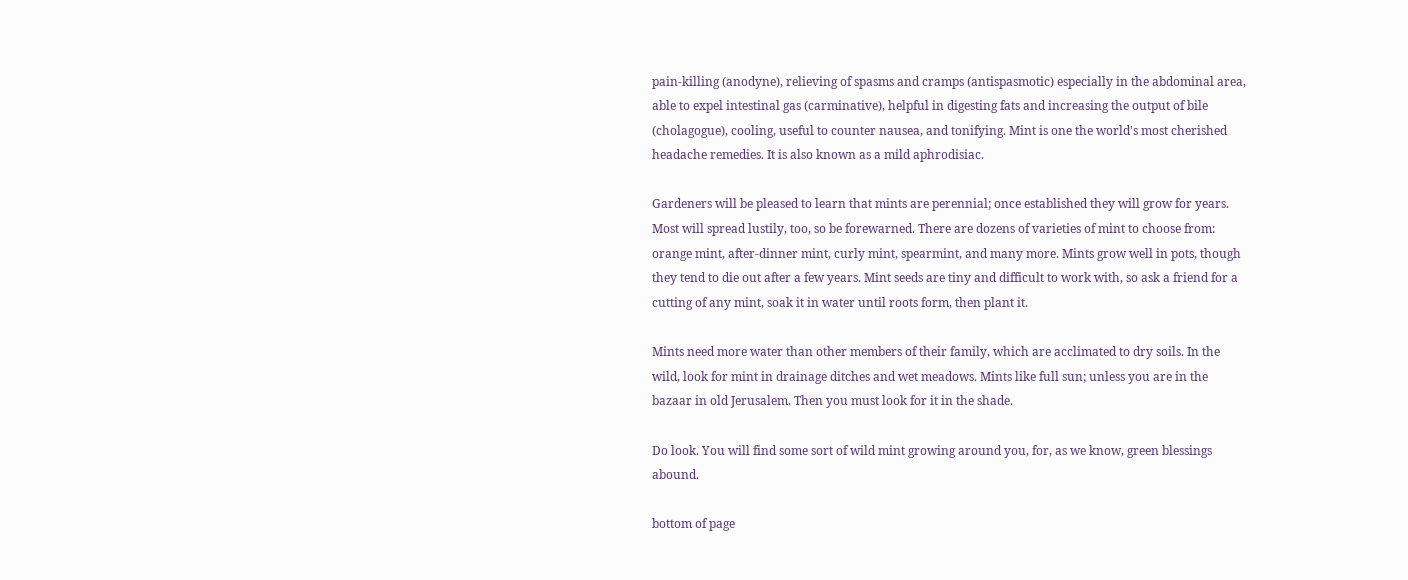pain-killing (anodyne), relieving of spasms and cramps (antispasmotic) especially in the abdominal area, able to expel intestinal gas (carminative), helpful in digesting fats and increasing the output of bile (cholagogue), cooling, useful to counter nausea, and tonifying. Mint is one the world's most cherished headache remedies. It is also known as a mild aphrodisiac.

Gardeners will be pleased to learn that mints are perennial; once established they will grow for years. Most will spread lustily, too, so be forewarned. There are dozens of varieties of mint to choose from: orange mint, after-dinner mint, curly mint, spearmint, and many more. Mints grow well in pots, though they tend to die out after a few years. Mint seeds are tiny and difficult to work with, so ask a friend for a cutting of any mint, soak it in water until roots form, then plant it.

Mints need more water than other members of their family, which are acclimated to dry soils. In the wild, look for mint in drainage ditches and wet meadows. Mints like full sun; unless you are in the bazaar in old Jerusalem. Then you must look for it in the shade.

Do look. You will find some sort of wild mint growing around you, for, as we know, green blessings abound.

bottom of page